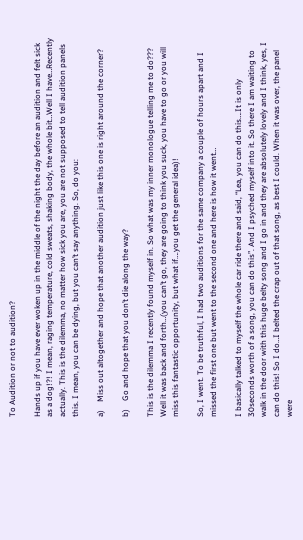To Audition or not to audition?

Hands up if you have ever woken up in the middle of the night the day before an audition and felt sick as a dog!?! I mean, raging temperature, cold sweats, shaking body, the whole bit…Well I have…Recently actually. This is the dilemma, no matter how sick you are, you are not supposed to tell audition panels this. I mean, you can be dying, but you can’t say anything. So, do you:

a)    Miss out altogether and hope that another audition just like this one is right around the corner?

b)    Go and hope that you don’t die along the way?

This is the dilemma I recently found myself in. So what was my inner monologue telling me to do??? Well it was back and forth…(you can’t go, they are going to think you suck, you have to go or you will miss this fantastic opportunity, but what if….you get the general idea)!

So, I went. To be truthful, I had two auditions for the same company a couple of hours apart and I missed the first one but went to the second one and here is how it went…

I basically talked to myself the whole car ride there and said, “Lea, you can do this….It is only 30seconds worth of a song, you can do this”. And I psyched myself into it. So there I am waiting to walk in the door with this huge belty song and I go in and they are absolutely lovely and I think, yes, I can do this! So I do…I belted the crap out of that song, as best I could. When it was over, the panel were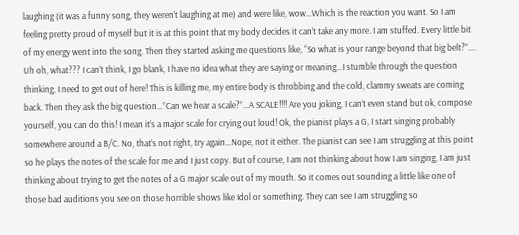laughing (it was a funny song, they weren’t laughing at me) and were like, wow…Which is the reaction you want. So I am feeling pretty proud of myself but it is at this point that my body decides it can’t take any more. I am stuffed. Every little bit of my energy went into the song. Then they started asking me questions like, “So what is your range beyond that big belt?”…. Uh oh, what??? I can’t think, I go blank, I have no idea what they are saying or meaning…I stumble through the question thinking, I need to get out of here! This is killing me, my entire body is throbbing and the cold, clammy sweats are coming back. Then they ask the big question…”Can we hear a scale?”…A SCALE!!!! Are you joking, I can’t even stand but ok, compose yourself, you can do this! I mean it’s a major scale for crying out loud! Ok, the pianist plays a G, I start singing probably somewhere around a B/C. No, that’s not right, try again…Nope, not it either. The pianist can see I am struggling at this point so he plays the notes of the scale for me and I just copy. But of course, I am not thinking about how I am singing, I am just thinking about trying to get the notes of a G major scale out of my mouth. So it comes out sounding a little like one of those bad auditions you see on those horrible shows like Idol or something. They can see I am struggling so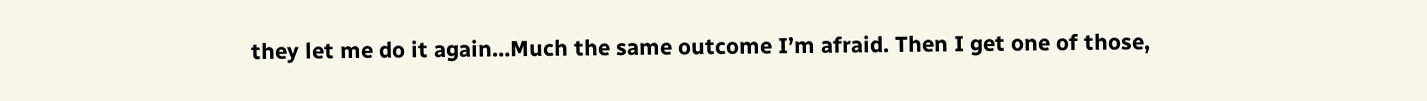they let me do it again…Much the same outcome I’m afraid. Then I get one of those,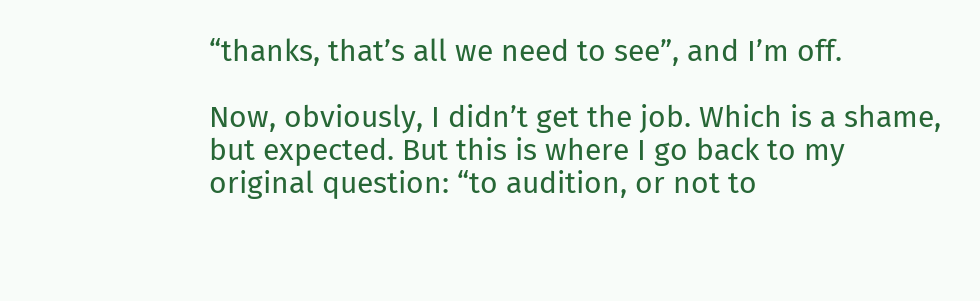“thanks, that’s all we need to see”, and I’m off.

Now, obviously, I didn’t get the job. Which is a shame, but expected. But this is where I go back to my original question: “to audition, or not to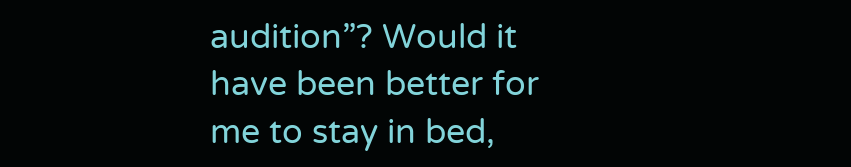audition”? Would it have been better for me to stay in bed,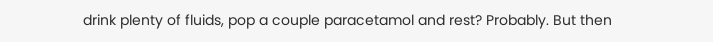drink plenty of fluids, pop a couple paracetamol and rest? Probably. But then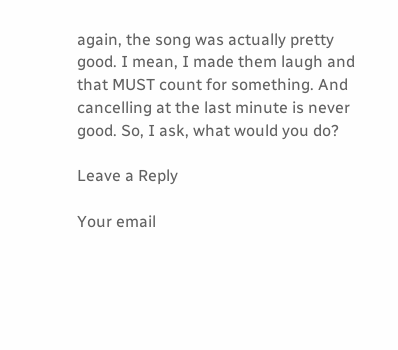again, the song was actually pretty good. I mean, I made them laugh and that MUST count for something. And cancelling at the last minute is never good. So, I ask, what would you do?

Leave a Reply

Your email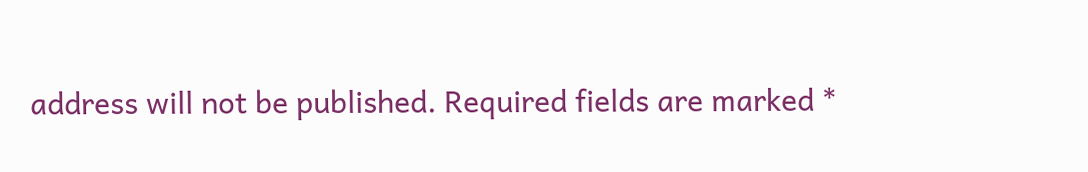address will not be published. Required fields are marked *